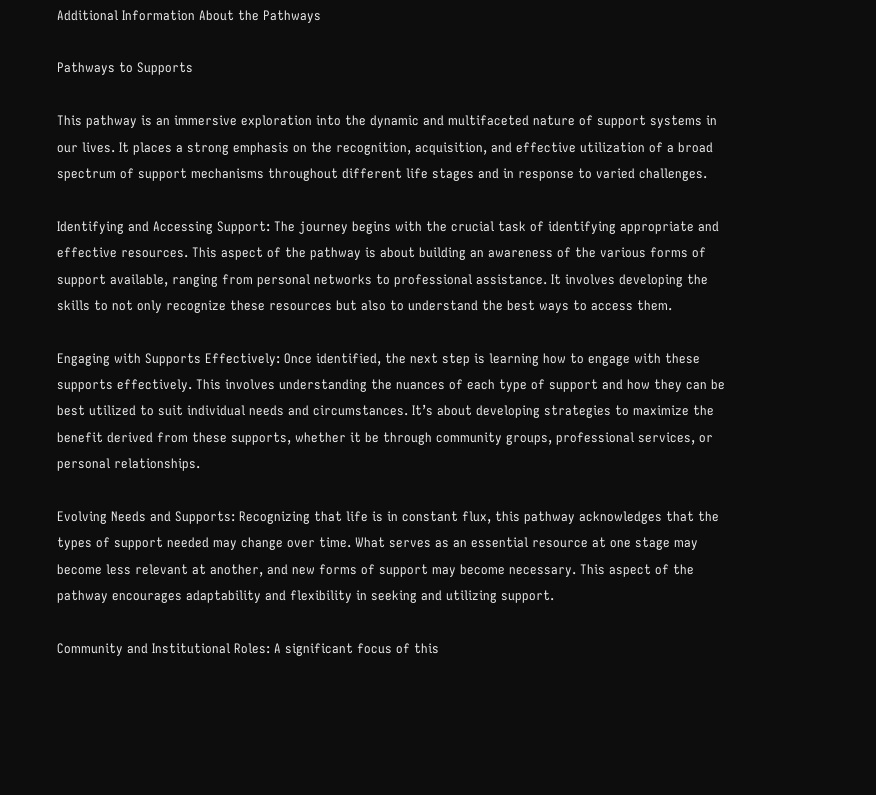Additional Information About the Pathways

Pathways to Supports

This pathway is an immersive exploration into the dynamic and multifaceted nature of support systems in our lives. It places a strong emphasis on the recognition, acquisition, and effective utilization of a broad spectrum of support mechanisms throughout different life stages and in response to varied challenges.

Identifying and Accessing Support: The journey begins with the crucial task of identifying appropriate and effective resources. This aspect of the pathway is about building an awareness of the various forms of support available, ranging from personal networks to professional assistance. It involves developing the skills to not only recognize these resources but also to understand the best ways to access them.

Engaging with Supports Effectively: Once identified, the next step is learning how to engage with these supports effectively. This involves understanding the nuances of each type of support and how they can be best utilized to suit individual needs and circumstances. It’s about developing strategies to maximize the benefit derived from these supports, whether it be through community groups, professional services, or personal relationships.

Evolving Needs and Supports: Recognizing that life is in constant flux, this pathway acknowledges that the types of support needed may change over time. What serves as an essential resource at one stage may become less relevant at another, and new forms of support may become necessary. This aspect of the pathway encourages adaptability and flexibility in seeking and utilizing support.

Community and Institutional Roles: A significant focus of this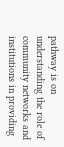pathway is on understanding the role of community networks and institutions in providing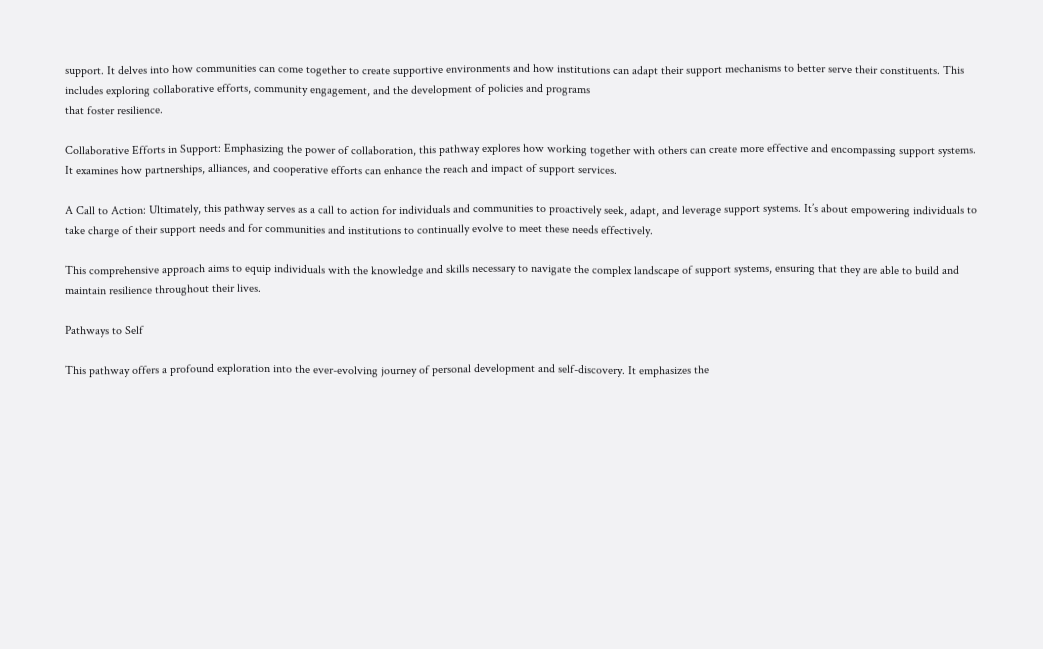support. It delves into how communities can come together to create supportive environments and how institutions can adapt their support mechanisms to better serve their constituents. This includes exploring collaborative efforts, community engagement, and the development of policies and programs
that foster resilience.

Collaborative Efforts in Support: Emphasizing the power of collaboration, this pathway explores how working together with others can create more effective and encompassing support systems. It examines how partnerships, alliances, and cooperative efforts can enhance the reach and impact of support services.

A Call to Action: Ultimately, this pathway serves as a call to action for individuals and communities to proactively seek, adapt, and leverage support systems. It’s about empowering individuals to take charge of their support needs and for communities and institutions to continually evolve to meet these needs effectively.

This comprehensive approach aims to equip individuals with the knowledge and skills necessary to navigate the complex landscape of support systems, ensuring that they are able to build and maintain resilience throughout their lives.

Pathways to Self

This pathway offers a profound exploration into the ever-evolving journey of personal development and self-discovery. It emphasizes the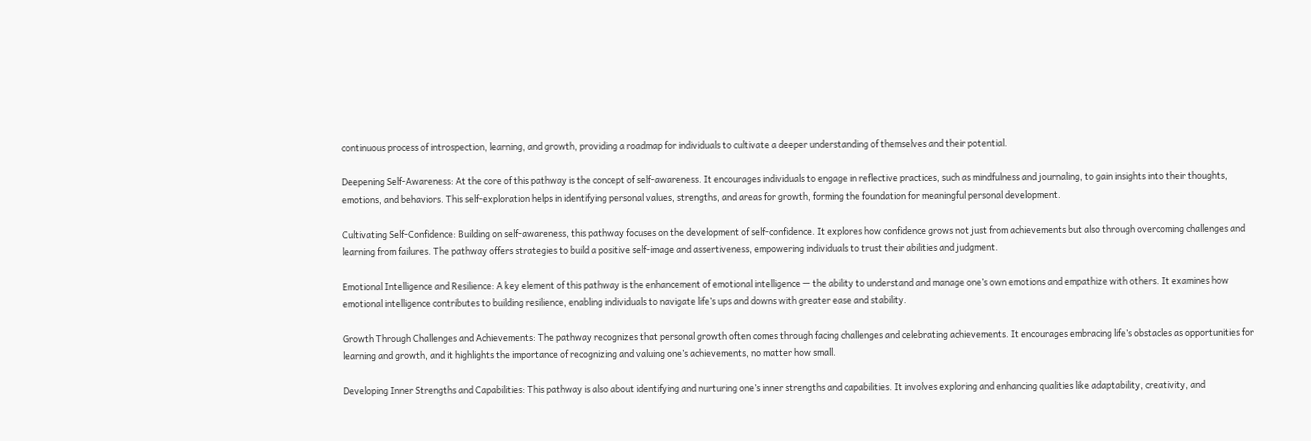continuous process of introspection, learning, and growth, providing a roadmap for individuals to cultivate a deeper understanding of themselves and their potential.

Deepening Self-Awareness: At the core of this pathway is the concept of self-awareness. It encourages individuals to engage in reflective practices, such as mindfulness and journaling, to gain insights into their thoughts, emotions, and behaviors. This self-exploration helps in identifying personal values, strengths, and areas for growth, forming the foundation for meaningful personal development.

Cultivating Self-Confidence: Building on self-awareness, this pathway focuses on the development of self-confidence. It explores how confidence grows not just from achievements but also through overcoming challenges and learning from failures. The pathway offers strategies to build a positive self-image and assertiveness, empowering individuals to trust their abilities and judgment.

Emotional Intelligence and Resilience: A key element of this pathway is the enhancement of emotional intelligence — the ability to understand and manage one’s own emotions and empathize with others. It examines how emotional intelligence contributes to building resilience, enabling individuals to navigate life’s ups and downs with greater ease and stability.

Growth Through Challenges and Achievements: The pathway recognizes that personal growth often comes through facing challenges and celebrating achievements. It encourages embracing life’s obstacles as opportunities for learning and growth, and it highlights the importance of recognizing and valuing one’s achievements, no matter how small.

Developing Inner Strengths and Capabilities: This pathway is also about identifying and nurturing one’s inner strengths and capabilities. It involves exploring and enhancing qualities like adaptability, creativity, and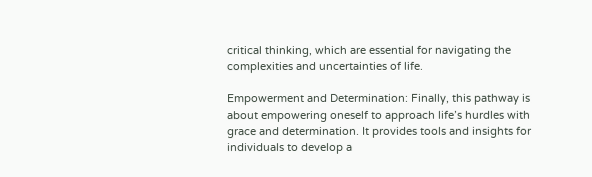critical thinking, which are essential for navigating the complexities and uncertainties of life.

Empowerment and Determination: Finally, this pathway is about empowering oneself to approach life’s hurdles with grace and determination. It provides tools and insights for individuals to develop a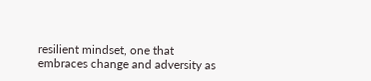resilient mindset, one that embraces change and adversity as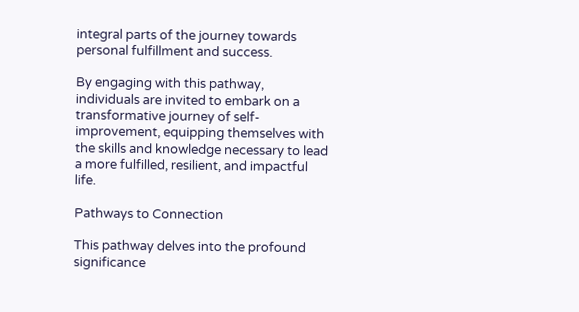integral parts of the journey towards personal fulfillment and success.

By engaging with this pathway, individuals are invited to embark on a transformative journey of self-improvement, equipping themselves with the skills and knowledge necessary to lead a more fulfilled, resilient, and impactful life.

Pathways to Connection

This pathway delves into the profound significance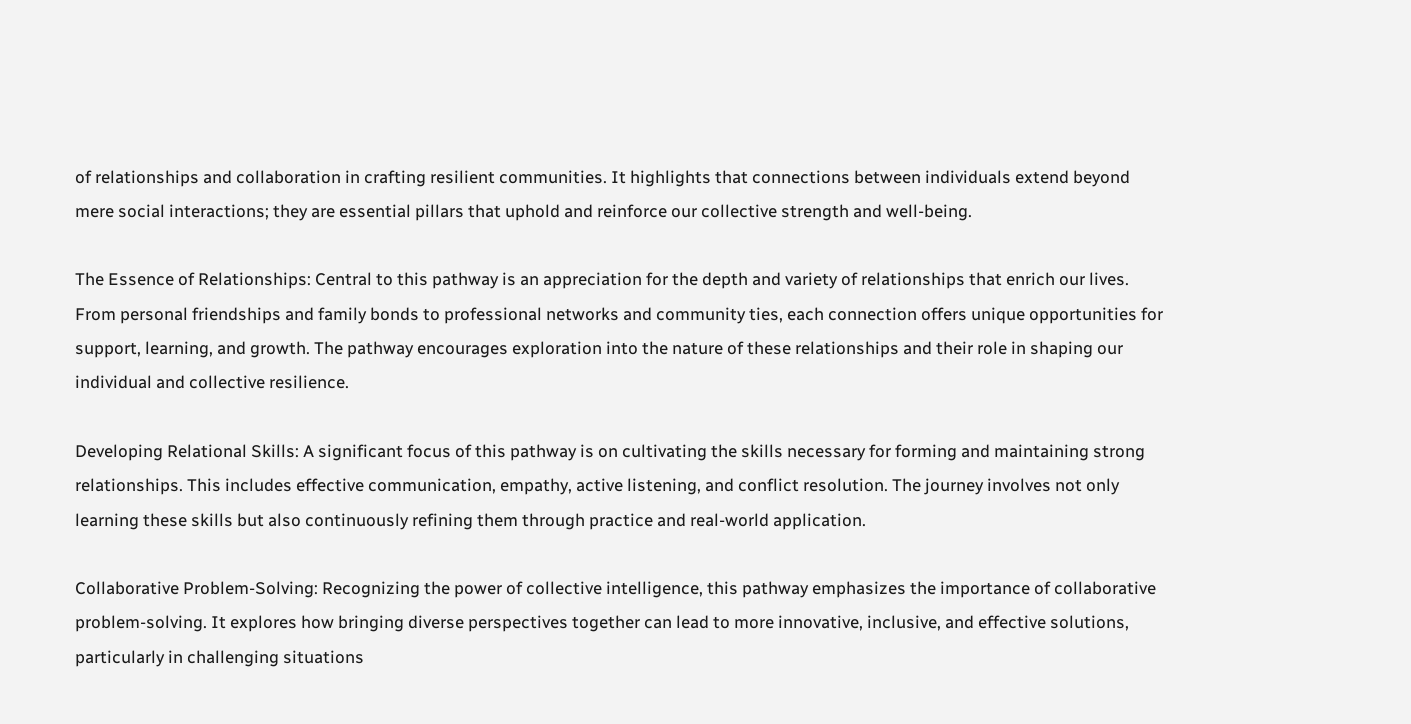of relationships and collaboration in crafting resilient communities. It highlights that connections between individuals extend beyond mere social interactions; they are essential pillars that uphold and reinforce our collective strength and well-being.

The Essence of Relationships: Central to this pathway is an appreciation for the depth and variety of relationships that enrich our lives. From personal friendships and family bonds to professional networks and community ties, each connection offers unique opportunities for support, learning, and growth. The pathway encourages exploration into the nature of these relationships and their role in shaping our individual and collective resilience.

Developing Relational Skills: A significant focus of this pathway is on cultivating the skills necessary for forming and maintaining strong relationships. This includes effective communication, empathy, active listening, and conflict resolution. The journey involves not only learning these skills but also continuously refining them through practice and real-world application.

Collaborative Problem-Solving: Recognizing the power of collective intelligence, this pathway emphasizes the importance of collaborative problem-solving. It explores how bringing diverse perspectives together can lead to more innovative, inclusive, and effective solutions, particularly in challenging situations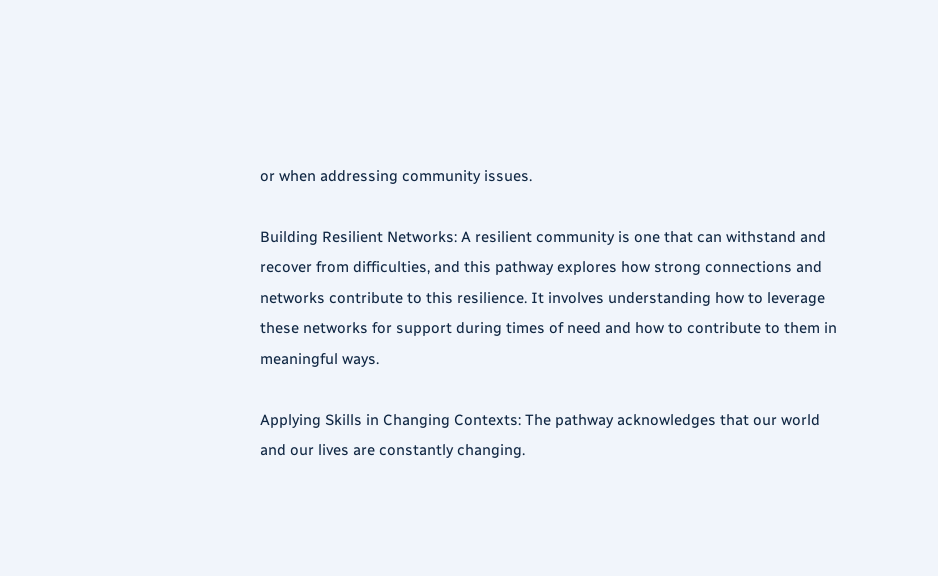or when addressing community issues.

Building Resilient Networks: A resilient community is one that can withstand and recover from difficulties, and this pathway explores how strong connections and networks contribute to this resilience. It involves understanding how to leverage these networks for support during times of need and how to contribute to them in meaningful ways.

Applying Skills in Changing Contexts: The pathway acknowledges that our world and our lives are constantly changing.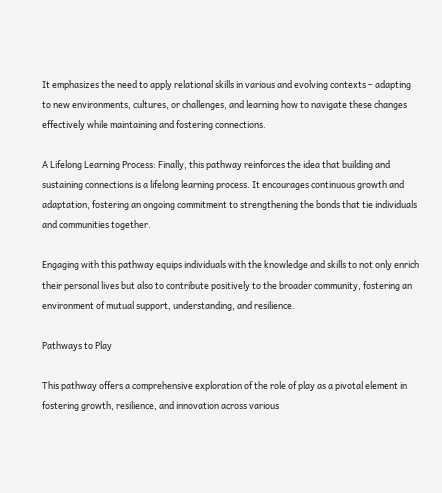It emphasizes the need to apply relational skills in various and evolving contexts – adapting to new environments, cultures, or challenges, and learning how to navigate these changes effectively while maintaining and fostering connections.

A Lifelong Learning Process: Finally, this pathway reinforces the idea that building and sustaining connections is a lifelong learning process. It encourages continuous growth and adaptation, fostering an ongoing commitment to strengthening the bonds that tie individuals and communities together.

Engaging with this pathway equips individuals with the knowledge and skills to not only enrich their personal lives but also to contribute positively to the broader community, fostering an environment of mutual support, understanding, and resilience.

Pathways to Play

This pathway offers a comprehensive exploration of the role of play as a pivotal element in fostering growth, resilience, and innovation across various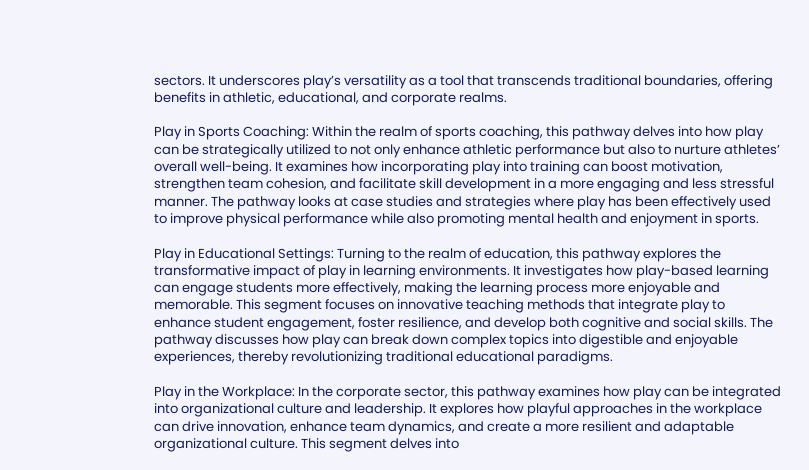sectors. It underscores play’s versatility as a tool that transcends traditional boundaries, offering benefits in athletic, educational, and corporate realms.

Play in Sports Coaching: Within the realm of sports coaching, this pathway delves into how play can be strategically utilized to not only enhance athletic performance but also to nurture athletes’ overall well-being. It examines how incorporating play into training can boost motivation, strengthen team cohesion, and facilitate skill development in a more engaging and less stressful manner. The pathway looks at case studies and strategies where play has been effectively used to improve physical performance while also promoting mental health and enjoyment in sports.

Play in Educational Settings: Turning to the realm of education, this pathway explores the transformative impact of play in learning environments. It investigates how play-based learning can engage students more effectively, making the learning process more enjoyable and memorable. This segment focuses on innovative teaching methods that integrate play to enhance student engagement, foster resilience, and develop both cognitive and social skills. The pathway discusses how play can break down complex topics into digestible and enjoyable experiences, thereby revolutionizing traditional educational paradigms.

Play in the Workplace: In the corporate sector, this pathway examines how play can be integrated into organizational culture and leadership. It explores how playful approaches in the workplace can drive innovation, enhance team dynamics, and create a more resilient and adaptable organizational culture. This segment delves into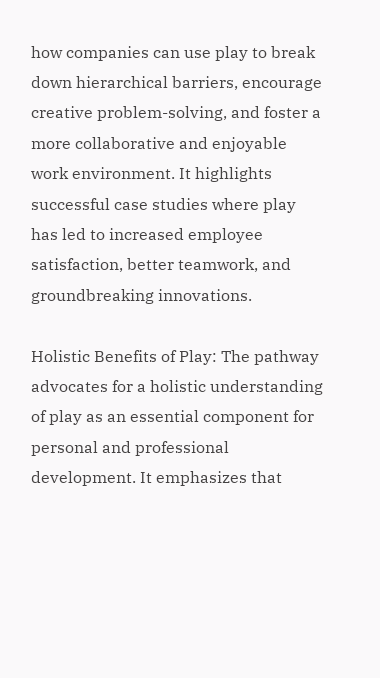how companies can use play to break down hierarchical barriers, encourage creative problem-solving, and foster a more collaborative and enjoyable work environment. It highlights successful case studies where play has led to increased employee satisfaction, better teamwork, and groundbreaking innovations.

Holistic Benefits of Play: The pathway advocates for a holistic understanding of play as an essential component for personal and professional development. It emphasizes that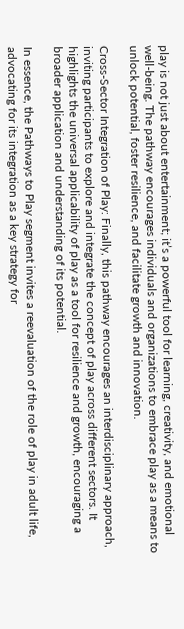play is not just about entertainment; it’s a powerful tool for learning, creativity, and emotional well-being. The pathway encourages individuals and organizations to embrace play as a means to unlock potential, foster resilience, and facilitate growth and innovation.

Cross-Sector Integration of Play: Finally, this pathway encourages an interdisciplinary approach, inviting participants to explore and integrate the concept of play across different sectors. It highlights the universal applicability of play as a tool for resilience and growth, encouraging a broader application and understanding of its potential.

In essence, the Pathways to Play segment invites a reevaluation of the role of play in adult life, advocating for its integration as a key strategy for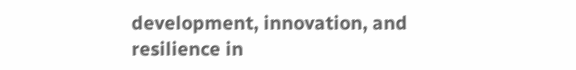development, innovation, and resilience in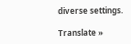diverse settings.

Translate »